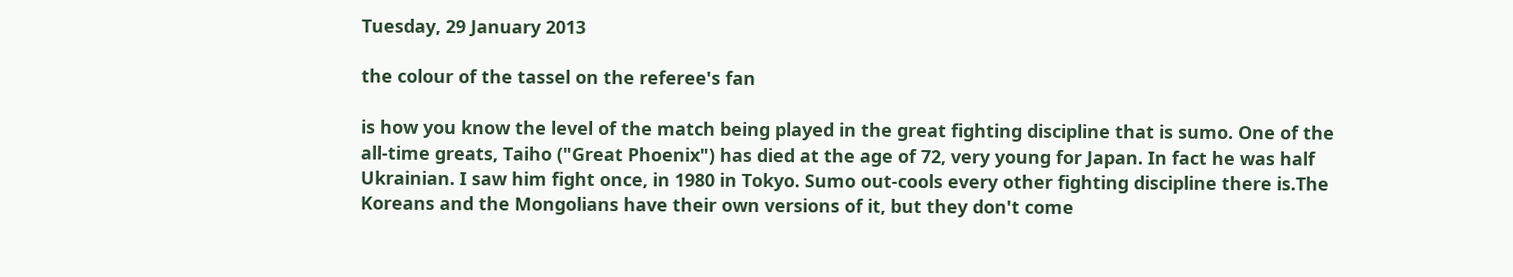Tuesday, 29 January 2013

the colour of the tassel on the referee's fan

is how you know the level of the match being played in the great fighting discipline that is sumo. One of the all-time greats, Taiho ("Great Phoenix") has died at the age of 72, very young for Japan. In fact he was half Ukrainian. I saw him fight once, in 1980 in Tokyo. Sumo out-cools every other fighting discipline there is.The Koreans and the Mongolians have their own versions of it, but they don't come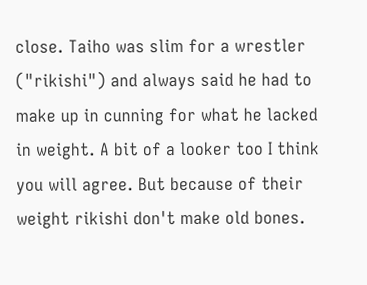close. Taiho was slim for a wrestler ("rikishi") and always said he had to make up in cunning for what he lacked in weight. A bit of a looker too I think you will agree. But because of their weight rikishi don't make old bones.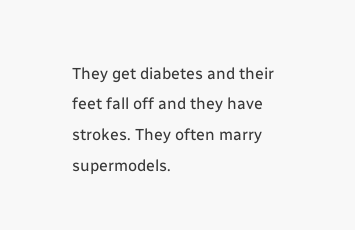They get diabetes and their feet fall off and they have strokes. They often marry supermodels.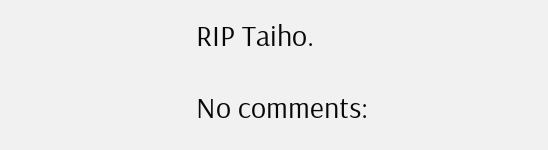RIP Taiho.

No comments: